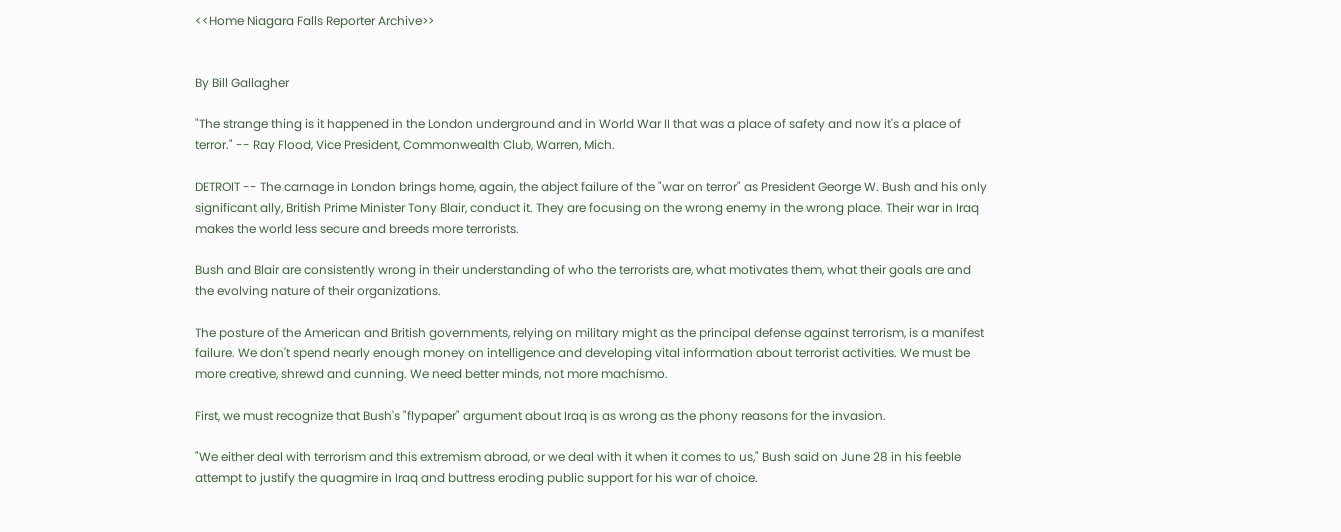<<Home Niagara Falls Reporter Archive>>


By Bill Gallagher

"The strange thing is it happened in the London underground and in World War II that was a place of safety and now it's a place of terror." -- Ray Flood, Vice President, Commonwealth Club, Warren, Mich.

DETROIT -- The carnage in London brings home, again, the abject failure of the "war on terror" as President George W. Bush and his only significant ally, British Prime Minister Tony Blair, conduct it. They are focusing on the wrong enemy in the wrong place. Their war in Iraq makes the world less secure and breeds more terrorists.

Bush and Blair are consistently wrong in their understanding of who the terrorists are, what motivates them, what their goals are and the evolving nature of their organizations.

The posture of the American and British governments, relying on military might as the principal defense against terrorism, is a manifest failure. We don't spend nearly enough money on intelligence and developing vital information about terrorist activities. We must be more creative, shrewd and cunning. We need better minds, not more machismo.

First, we must recognize that Bush's "flypaper" argument about Iraq is as wrong as the phony reasons for the invasion.

"We either deal with terrorism and this extremism abroad, or we deal with it when it comes to us," Bush said on June 28 in his feeble attempt to justify the quagmire in Iraq and buttress eroding public support for his war of choice.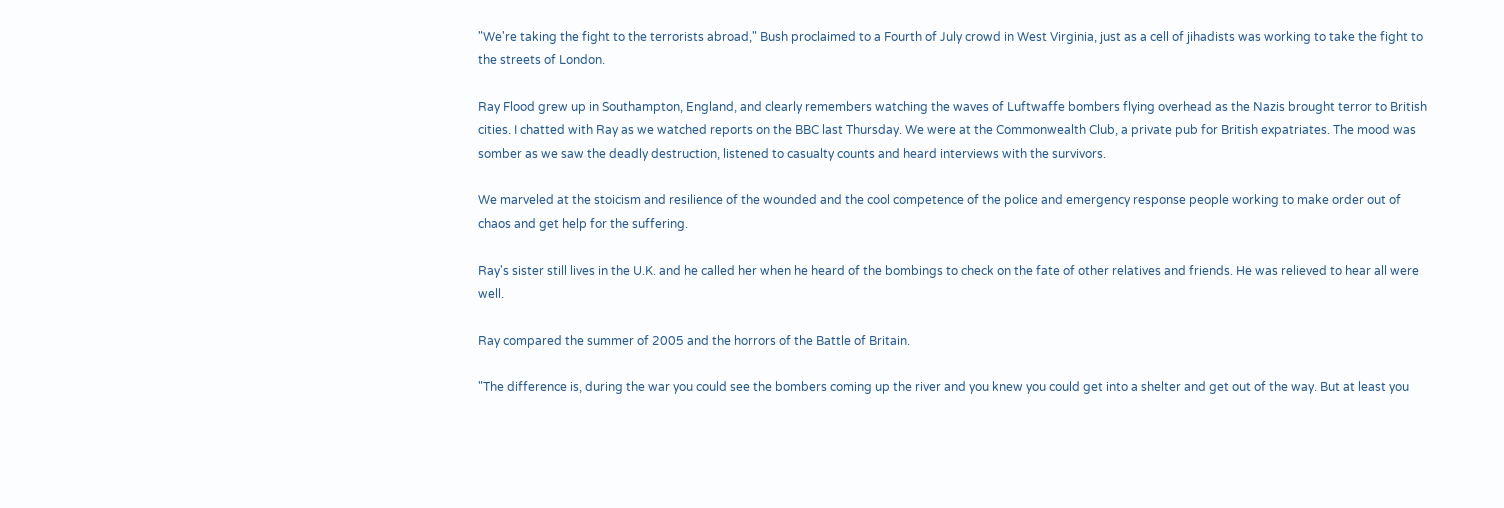"We're taking the fight to the terrorists abroad," Bush proclaimed to a Fourth of July crowd in West Virginia, just as a cell of jihadists was working to take the fight to the streets of London.

Ray Flood grew up in Southampton, England, and clearly remembers watching the waves of Luftwaffe bombers flying overhead as the Nazis brought terror to British cities. I chatted with Ray as we watched reports on the BBC last Thursday. We were at the Commonwealth Club, a private pub for British expatriates. The mood was somber as we saw the deadly destruction, listened to casualty counts and heard interviews with the survivors.

We marveled at the stoicism and resilience of the wounded and the cool competence of the police and emergency response people working to make order out of chaos and get help for the suffering.

Ray's sister still lives in the U.K. and he called her when he heard of the bombings to check on the fate of other relatives and friends. He was relieved to hear all were well.

Ray compared the summer of 2005 and the horrors of the Battle of Britain.

"The difference is, during the war you could see the bombers coming up the river and you knew you could get into a shelter and get out of the way. But at least you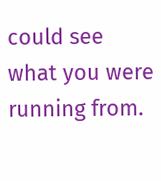could see what you were running from.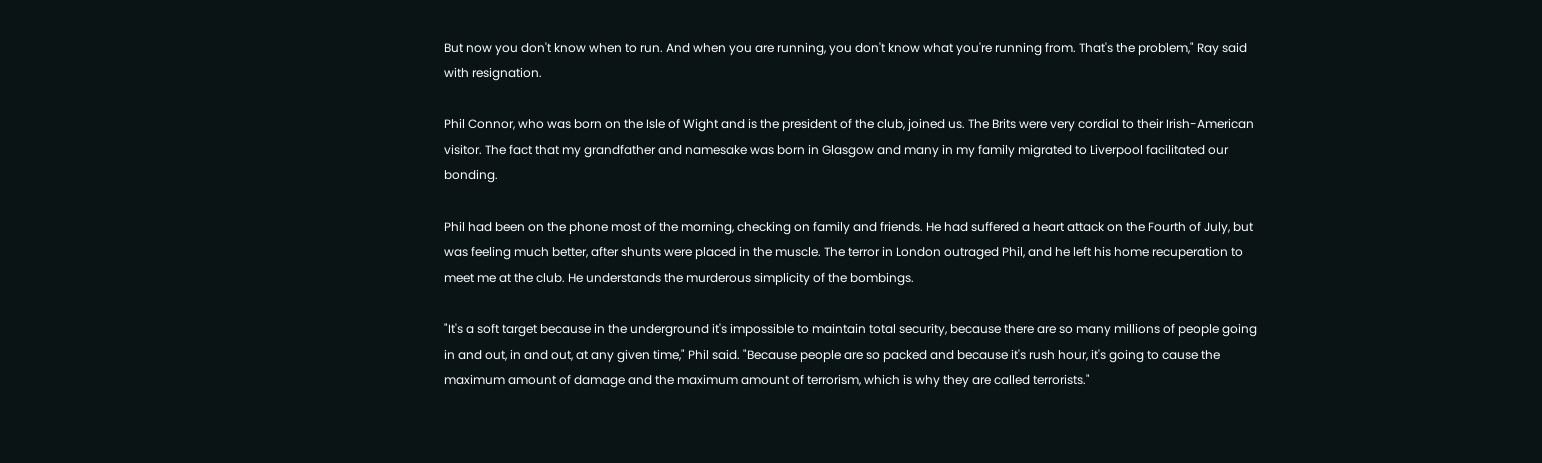But now you don't know when to run. And when you are running, you don't know what you're running from. That's the problem," Ray said with resignation.

Phil Connor, who was born on the Isle of Wight and is the president of the club, joined us. The Brits were very cordial to their Irish-American visitor. The fact that my grandfather and namesake was born in Glasgow and many in my family migrated to Liverpool facilitated our bonding.

Phil had been on the phone most of the morning, checking on family and friends. He had suffered a heart attack on the Fourth of July, but was feeling much better, after shunts were placed in the muscle. The terror in London outraged Phil, and he left his home recuperation to meet me at the club. He understands the murderous simplicity of the bombings.

"It's a soft target because in the underground it's impossible to maintain total security, because there are so many millions of people going in and out, in and out, at any given time," Phil said. "Because people are so packed and because it's rush hour, it's going to cause the maximum amount of damage and the maximum amount of terrorism, which is why they are called terrorists."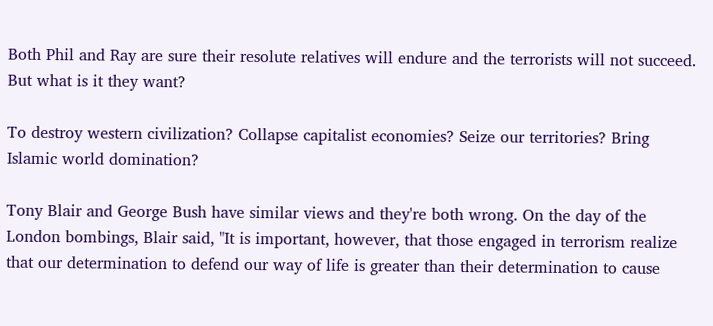Both Phil and Ray are sure their resolute relatives will endure and the terrorists will not succeed. But what is it they want?

To destroy western civilization? Collapse capitalist economies? Seize our territories? Bring Islamic world domination?

Tony Blair and George Bush have similar views and they're both wrong. On the day of the London bombings, Blair said, "It is important, however, that those engaged in terrorism realize that our determination to defend our way of life is greater than their determination to cause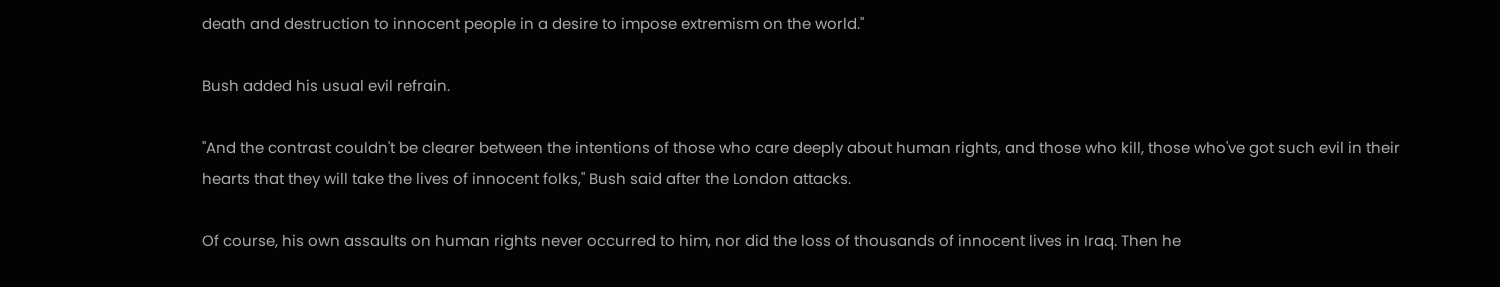death and destruction to innocent people in a desire to impose extremism on the world."

Bush added his usual evil refrain.

"And the contrast couldn't be clearer between the intentions of those who care deeply about human rights, and those who kill, those who've got such evil in their hearts that they will take the lives of innocent folks," Bush said after the London attacks.

Of course, his own assaults on human rights never occurred to him, nor did the loss of thousands of innocent lives in Iraq. Then he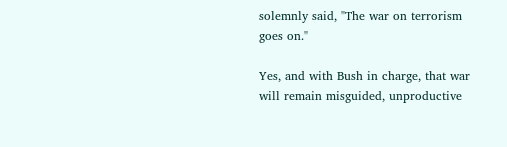solemnly said, "The war on terrorism goes on."

Yes, and with Bush in charge, that war will remain misguided, unproductive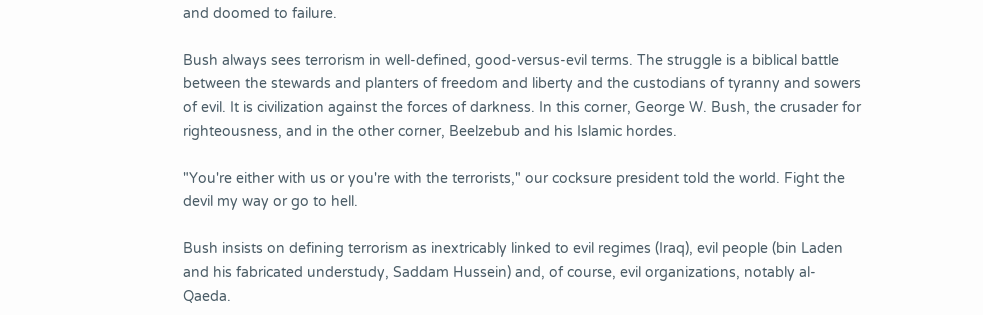and doomed to failure.

Bush always sees terrorism in well-defined, good-versus-evil terms. The struggle is a biblical battle between the stewards and planters of freedom and liberty and the custodians of tyranny and sowers of evil. It is civilization against the forces of darkness. In this corner, George W. Bush, the crusader for righteousness, and in the other corner, Beelzebub and his Islamic hordes.

"You're either with us or you're with the terrorists," our cocksure president told the world. Fight the devil my way or go to hell.

Bush insists on defining terrorism as inextricably linked to evil regimes (Iraq), evil people (bin Laden and his fabricated understudy, Saddam Hussein) and, of course, evil organizations, notably al-Qaeda.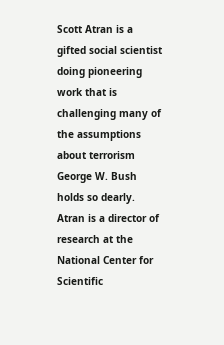Scott Atran is a gifted social scientist doing pioneering work that is challenging many of the assumptions about terrorism George W. Bush holds so dearly. Atran is a director of research at the National Center for Scientific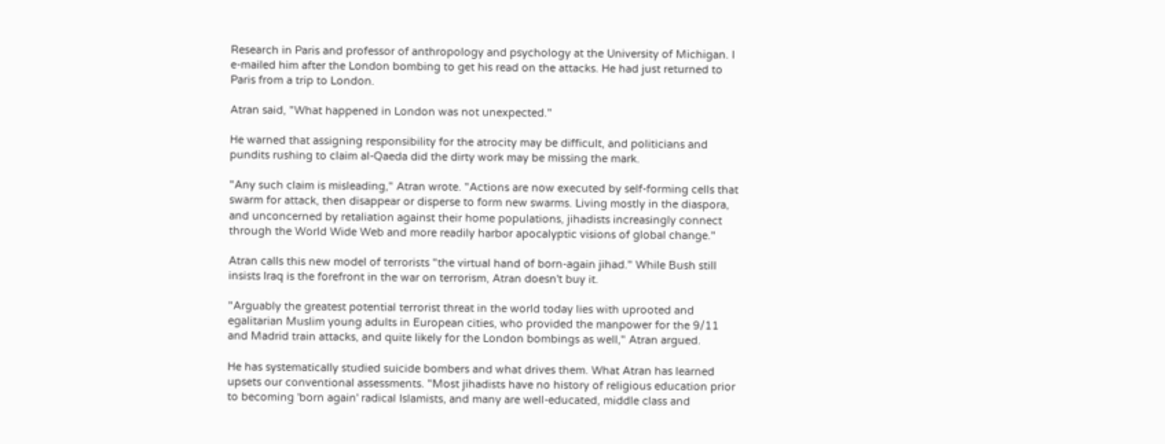Research in Paris and professor of anthropology and psychology at the University of Michigan. I e-mailed him after the London bombing to get his read on the attacks. He had just returned to Paris from a trip to London.

Atran said, "What happened in London was not unexpected."

He warned that assigning responsibility for the atrocity may be difficult, and politicians and pundits rushing to claim al-Qaeda did the dirty work may be missing the mark.

"Any such claim is misleading," Atran wrote. "Actions are now executed by self-forming cells that swarm for attack, then disappear or disperse to form new swarms. Living mostly in the diaspora, and unconcerned by retaliation against their home populations, jihadists increasingly connect through the World Wide Web and more readily harbor apocalyptic visions of global change."

Atran calls this new model of terrorists "the virtual hand of born-again jihad." While Bush still insists Iraq is the forefront in the war on terrorism, Atran doesn't buy it.

"Arguably the greatest potential terrorist threat in the world today lies with uprooted and egalitarian Muslim young adults in European cities, who provided the manpower for the 9/11 and Madrid train attacks, and quite likely for the London bombings as well," Atran argued.

He has systematically studied suicide bombers and what drives them. What Atran has learned upsets our conventional assessments. "Most jihadists have no history of religious education prior to becoming 'born again' radical Islamists, and many are well-educated, middle class and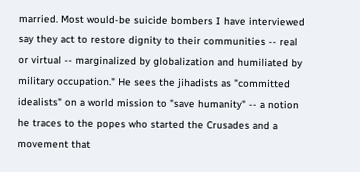married. Most would-be suicide bombers I have interviewed say they act to restore dignity to their communities -- real or virtual -- marginalized by globalization and humiliated by military occupation." He sees the jihadists as "committed idealists" on a world mission to "save humanity" -- a notion he traces to the popes who started the Crusades and a movement that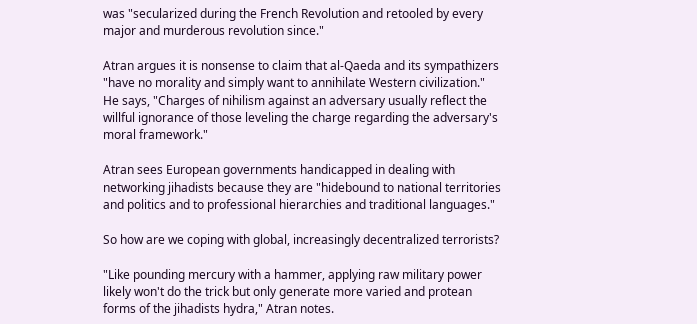was "secularized during the French Revolution and retooled by every major and murderous revolution since."

Atran argues it is nonsense to claim that al-Qaeda and its sympathizers "have no morality and simply want to annihilate Western civilization." He says, "Charges of nihilism against an adversary usually reflect the willful ignorance of those leveling the charge regarding the adversary's moral framework."

Atran sees European governments handicapped in dealing with networking jihadists because they are "hidebound to national territories and politics and to professional hierarchies and traditional languages."

So how are we coping with global, increasingly decentralized terrorists?

"Like pounding mercury with a hammer, applying raw military power likely won't do the trick but only generate more varied and protean forms of the jihadists hydra," Atran notes.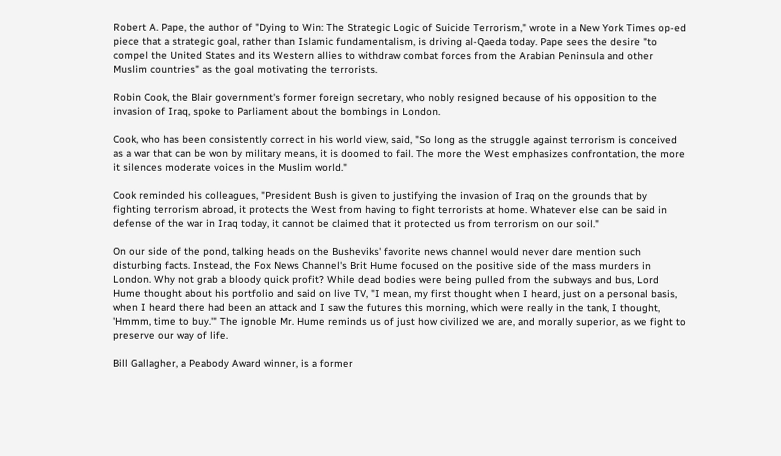Robert A. Pape, the author of "Dying to Win: The Strategic Logic of Suicide Terrorism," wrote in a New York Times op-ed piece that a strategic goal, rather than Islamic fundamentalism, is driving al-Qaeda today. Pape sees the desire "to compel the United States and its Western allies to withdraw combat forces from the Arabian Peninsula and other Muslim countries" as the goal motivating the terrorists.

Robin Cook, the Blair government's former foreign secretary, who nobly resigned because of his opposition to the invasion of Iraq, spoke to Parliament about the bombings in London.

Cook, who has been consistently correct in his world view, said, "So long as the struggle against terrorism is conceived as a war that can be won by military means, it is doomed to fail. The more the West emphasizes confrontation, the more it silences moderate voices in the Muslim world."

Cook reminded his colleagues, "President Bush is given to justifying the invasion of Iraq on the grounds that by fighting terrorism abroad, it protects the West from having to fight terrorists at home. Whatever else can be said in defense of the war in Iraq today, it cannot be claimed that it protected us from terrorism on our soil."

On our side of the pond, talking heads on the Busheviks' favorite news channel would never dare mention such disturbing facts. Instead, the Fox News Channel's Brit Hume focused on the positive side of the mass murders in London. Why not grab a bloody quick profit? While dead bodies were being pulled from the subways and bus, Lord Hume thought about his portfolio and said on live TV, "I mean, my first thought when I heard, just on a personal basis, when I heard there had been an attack and I saw the futures this morning, which were really in the tank, I thought, 'Hmmm, time to buy.'" The ignoble Mr. Hume reminds us of just how civilized we are, and morally superior, as we fight to preserve our way of life.

Bill Gallagher, a Peabody Award winner, is a former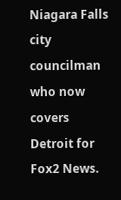Niagara Falls city councilman who now covers Detroit for Fox2 News.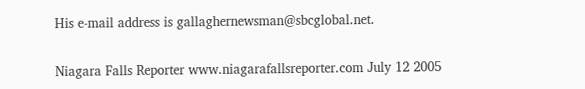His e-mail address is gallaghernewsman@sbcglobal.net.

Niagara Falls Reporter www.niagarafallsreporter.com July 12 2005